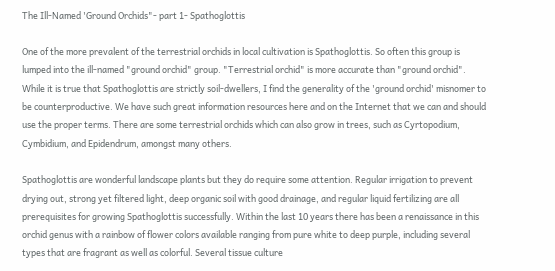The Ill-Named 'Ground Orchids"- part 1- Spathoglottis

One of the more prevalent of the terrestrial orchids in local cultivation is Spathoglottis. So often this group is lumped into the ill-named "ground orchid" group. "Terrestrial orchid" is more accurate than "ground orchid". While it is true that Spathoglottis are strictly soil-dwellers, I find the generality of the 'ground orchid' misnomer to be counterproductive. We have such great information resources here and on the Internet that we can and should use the proper terms. There are some terrestrial orchids which can also grow in trees, such as Cyrtopodium, Cymbidium, and Epidendrum, amongst many others.

Spathoglottis are wonderful landscape plants but they do require some attention. Regular irrigation to prevent drying out, strong yet filtered light, deep organic soil with good drainage, and regular liquid fertilizing are all prerequisites for growing Spathoglottis successfully. Within the last 10 years there has been a renaissance in this orchid genus with a rainbow of flower colors available ranging from pure white to deep purple, including several types that are fragrant as well as colorful. Several tissue culture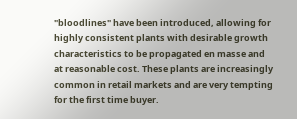"bloodlines" have been introduced, allowing for highly consistent plants with desirable growth characteristics to be propagated en masse and at reasonable cost. These plants are increasingly common in retail markets and are very tempting for the first time buyer.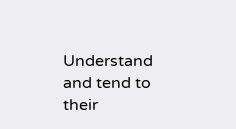Understand and tend to their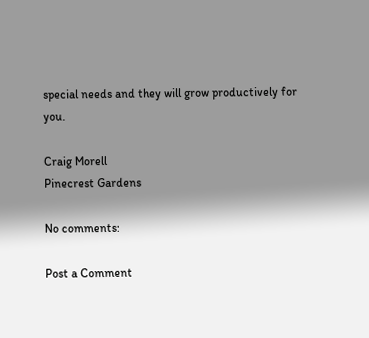special needs and they will grow productively for you.

Craig Morell
Pinecrest Gardens

No comments:

Post a Comment